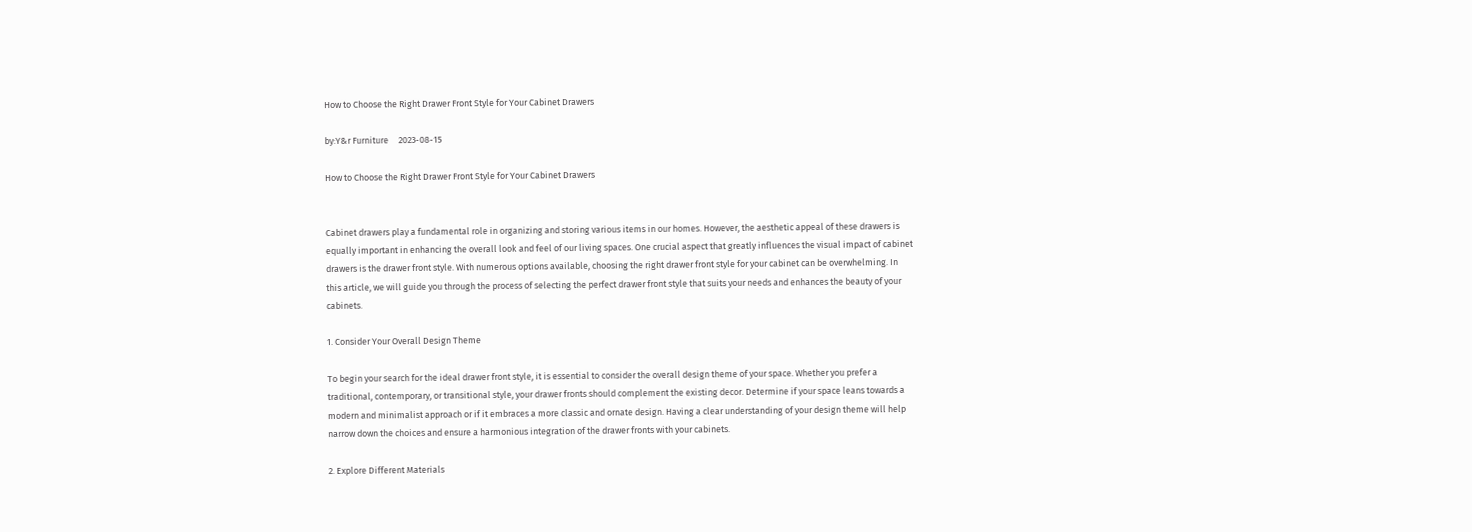How to Choose the Right Drawer Front Style for Your Cabinet Drawers

by:Y&r Furniture     2023-08-15

How to Choose the Right Drawer Front Style for Your Cabinet Drawers


Cabinet drawers play a fundamental role in organizing and storing various items in our homes. However, the aesthetic appeal of these drawers is equally important in enhancing the overall look and feel of our living spaces. One crucial aspect that greatly influences the visual impact of cabinet drawers is the drawer front style. With numerous options available, choosing the right drawer front style for your cabinet can be overwhelming. In this article, we will guide you through the process of selecting the perfect drawer front style that suits your needs and enhances the beauty of your cabinets.

1. Consider Your Overall Design Theme

To begin your search for the ideal drawer front style, it is essential to consider the overall design theme of your space. Whether you prefer a traditional, contemporary, or transitional style, your drawer fronts should complement the existing decor. Determine if your space leans towards a modern and minimalist approach or if it embraces a more classic and ornate design. Having a clear understanding of your design theme will help narrow down the choices and ensure a harmonious integration of the drawer fronts with your cabinets.

2. Explore Different Materials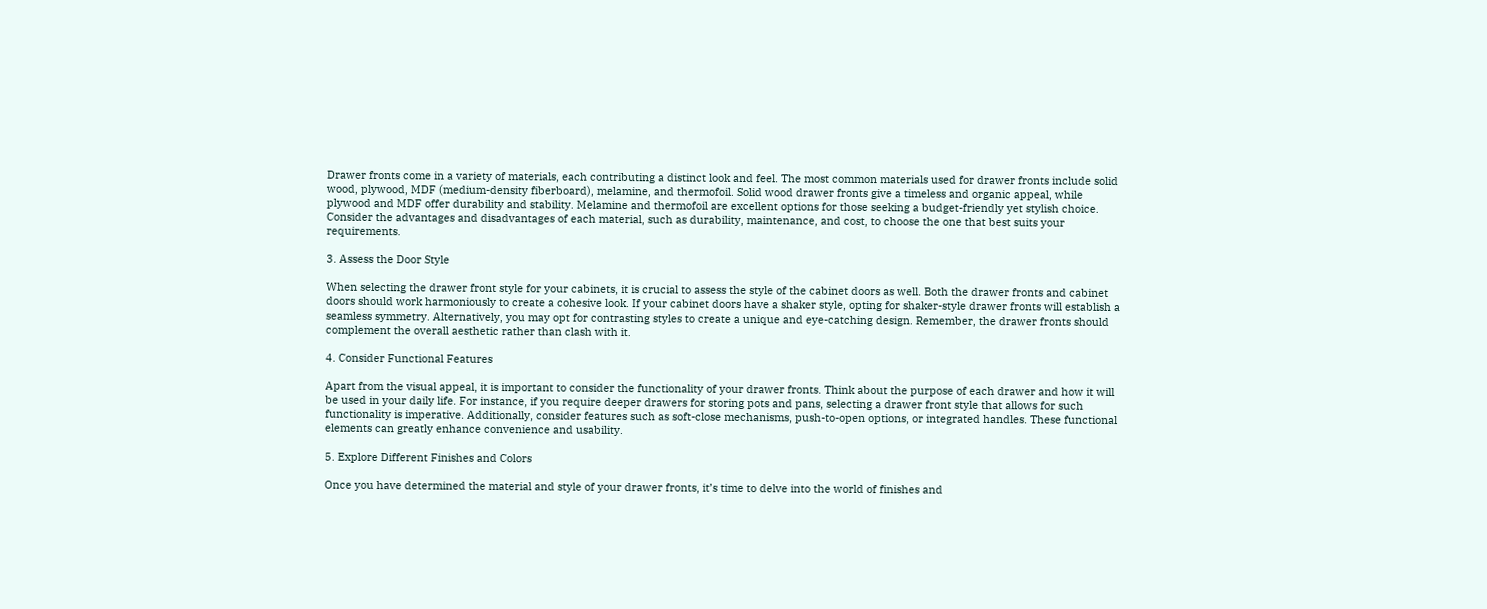Drawer fronts come in a variety of materials, each contributing a distinct look and feel. The most common materials used for drawer fronts include solid wood, plywood, MDF (medium-density fiberboard), melamine, and thermofoil. Solid wood drawer fronts give a timeless and organic appeal, while plywood and MDF offer durability and stability. Melamine and thermofoil are excellent options for those seeking a budget-friendly yet stylish choice. Consider the advantages and disadvantages of each material, such as durability, maintenance, and cost, to choose the one that best suits your requirements.

3. Assess the Door Style

When selecting the drawer front style for your cabinets, it is crucial to assess the style of the cabinet doors as well. Both the drawer fronts and cabinet doors should work harmoniously to create a cohesive look. If your cabinet doors have a shaker style, opting for shaker-style drawer fronts will establish a seamless symmetry. Alternatively, you may opt for contrasting styles to create a unique and eye-catching design. Remember, the drawer fronts should complement the overall aesthetic rather than clash with it.

4. Consider Functional Features

Apart from the visual appeal, it is important to consider the functionality of your drawer fronts. Think about the purpose of each drawer and how it will be used in your daily life. For instance, if you require deeper drawers for storing pots and pans, selecting a drawer front style that allows for such functionality is imperative. Additionally, consider features such as soft-close mechanisms, push-to-open options, or integrated handles. These functional elements can greatly enhance convenience and usability.

5. Explore Different Finishes and Colors

Once you have determined the material and style of your drawer fronts, it’s time to delve into the world of finishes and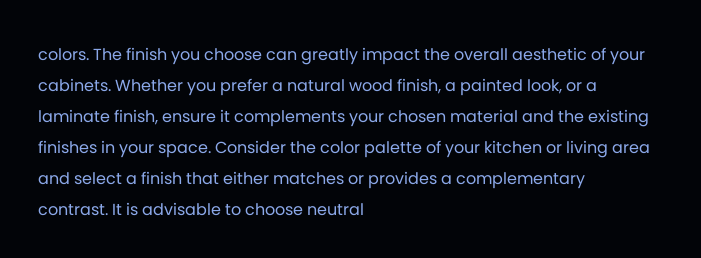colors. The finish you choose can greatly impact the overall aesthetic of your cabinets. Whether you prefer a natural wood finish, a painted look, or a laminate finish, ensure it complements your chosen material and the existing finishes in your space. Consider the color palette of your kitchen or living area and select a finish that either matches or provides a complementary contrast. It is advisable to choose neutral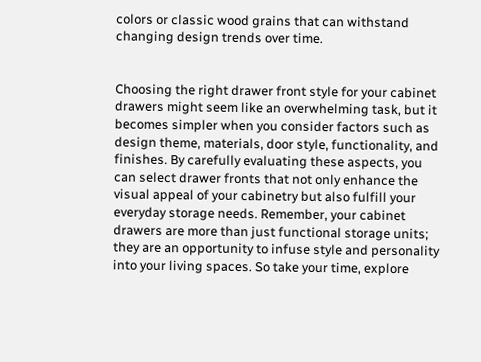colors or classic wood grains that can withstand changing design trends over time.


Choosing the right drawer front style for your cabinet drawers might seem like an overwhelming task, but it becomes simpler when you consider factors such as design theme, materials, door style, functionality, and finishes. By carefully evaluating these aspects, you can select drawer fronts that not only enhance the visual appeal of your cabinetry but also fulfill your everyday storage needs. Remember, your cabinet drawers are more than just functional storage units; they are an opportunity to infuse style and personality into your living spaces. So take your time, explore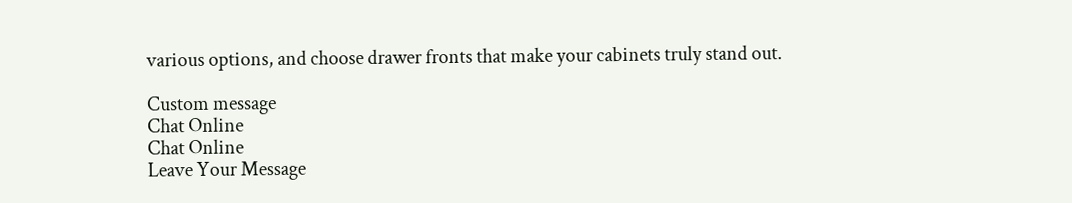various options, and choose drawer fronts that make your cabinets truly stand out.

Custom message
Chat Online
Chat Online
Leave Your Message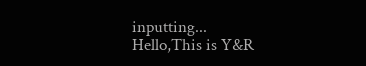inputting...
Hello,This is Y&R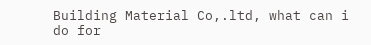Building Material Co,.ltd, what can i do for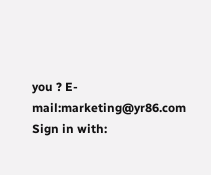you ? E-mail:marketing@yr86.com
Sign in with: